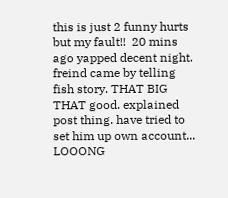this is just 2 funny hurts but my fault!!  20 mins ago yapped decent night. freind came by telling fish story. THAT BIG THAT good. explained post thing. have tried to set him up own account... LOOONG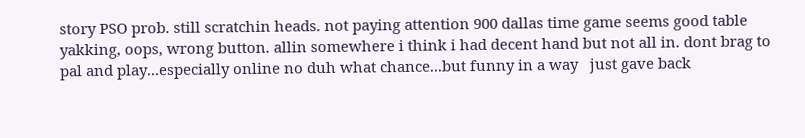story PSO prob. still scratchin heads. not paying attention 900 dallas time game seems good table yakking, oops, wrong button. allin somewhere i think i had decent hand but not all in. dont brag to pal and play...especially online no duh what chance...but funny in a way   just gave back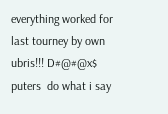everything worked for last tourney by own ubris!!! D#@#@x$ puters  do what i say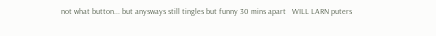not what button... but anysways still tingles but funny 30 mins apart   WILL LARN puters